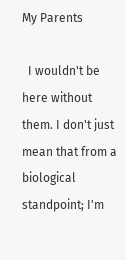My Parents

  I wouldn't be here without them. I don't just mean that from a biological standpoint; I'm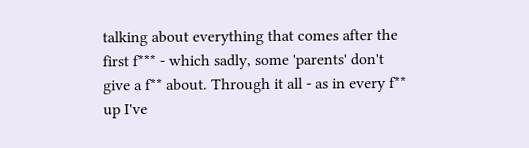talking about everything that comes after the first f*** - which sadly, some 'parents' don't give a f** about. Through it all - as in every f** up I've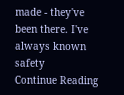made - they've been there. I've always known safety
Continue Reading